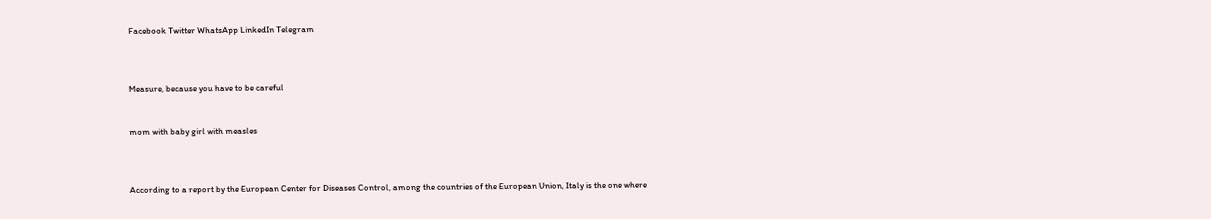Facebook Twitter WhatsApp LinkedIn Telegram



Measure, because you have to be careful


mom with baby girl with measles



According to a report by the European Center for Diseases Control, among the countries of the European Union, Italy is the one where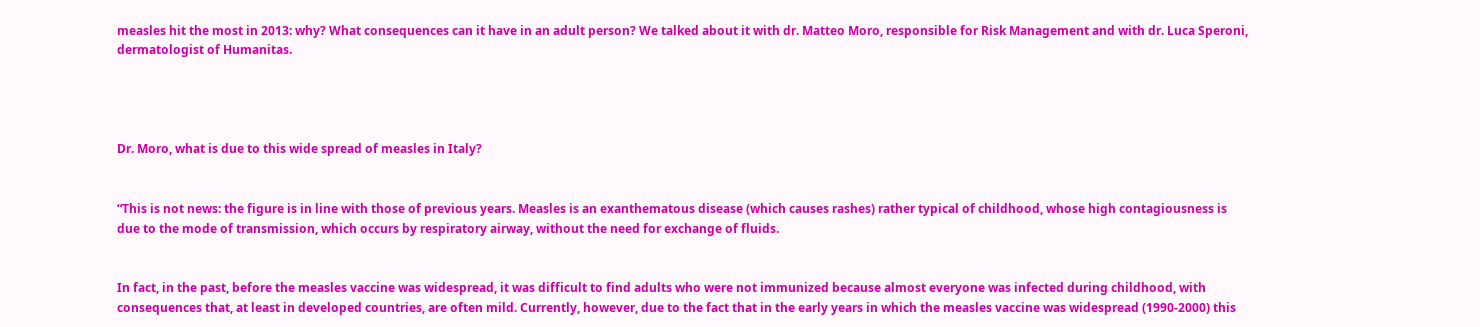measles hit the most in 2013: why? What consequences can it have in an adult person? We talked about it with dr. Matteo Moro, responsible for Risk Management and with dr. Luca Speroni, dermatologist of Humanitas.




Dr. Moro, what is due to this wide spread of measles in Italy?


“This is not news: the figure is in line with those of previous years. Measles is an exanthematous disease (which causes rashes) rather typical of childhood, whose high contagiousness is due to the mode of transmission, which occurs by respiratory airway, without the need for exchange of fluids.


In fact, in the past, before the measles vaccine was widespread, it was difficult to find adults who were not immunized because almost everyone was infected during childhood, with consequences that, at least in developed countries, are often mild. Currently, however, due to the fact that in the early years in which the measles vaccine was widespread (1990-2000) this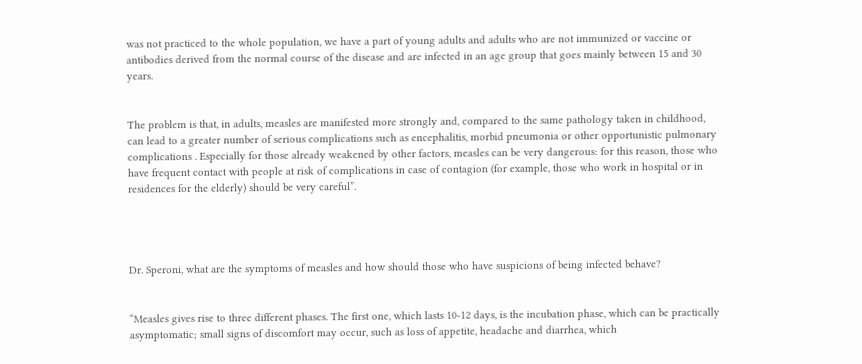was not practiced to the whole population, we have a part of young adults and adults who are not immunized or vaccine or antibodies derived from the normal course of the disease and are infected in an age group that goes mainly between 15 and 30 years.


The problem is that, in adults, measles are manifested more strongly and, compared to the same pathology taken in childhood, can lead to a greater number of serious complications such as encephalitis, morbid pneumonia or other opportunistic pulmonary complications . Especially for those already weakened by other factors, measles can be very dangerous: for this reason, those who have frequent contact with people at risk of complications in case of contagion (for example, those who work in hospital or in residences for the elderly) should be very careful”.




Dr. Speroni, what are the symptoms of measles and how should those who have suspicions of being infected behave?


“Measles gives rise to three different phases. The first one, which lasts 10-12 days, is the incubation phase, which can be practically asymptomatic; small signs of discomfort may occur, such as loss of appetite, headache and diarrhea, which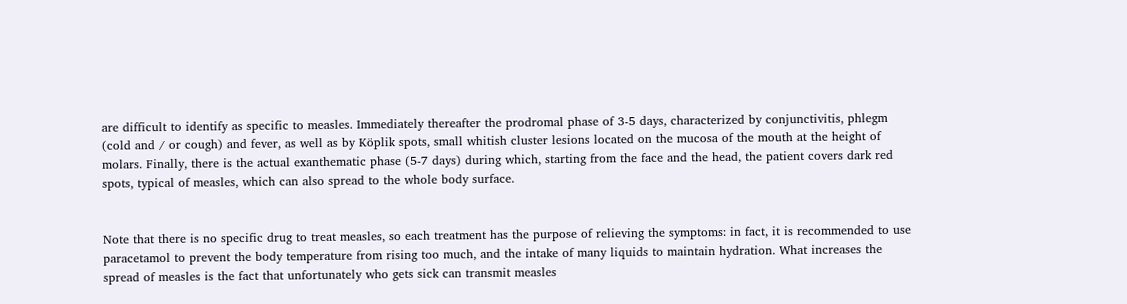are difficult to identify as specific to measles. Immediately thereafter the prodromal phase of 3-5 days, characterized by conjunctivitis, phlegm (cold and / or cough) and fever, as well as by Köplik spots, small whitish cluster lesions located on the mucosa of the mouth at the height of molars. Finally, there is the actual exanthematic phase (5-7 days) during which, starting from the face and the head, the patient covers dark red spots, typical of measles, which can also spread to the whole body surface.


Note that there is no specific drug to treat measles, so each treatment has the purpose of relieving the symptoms: in fact, it is recommended to use paracetamol to prevent the body temperature from rising too much, and the intake of many liquids to maintain hydration. What increases the spread of measles is the fact that unfortunately who gets sick can transmit measles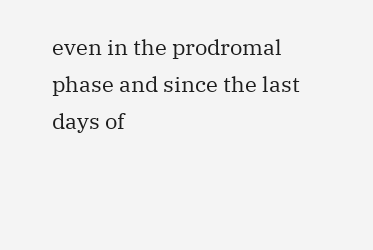even in the prodromal phase and since the last days of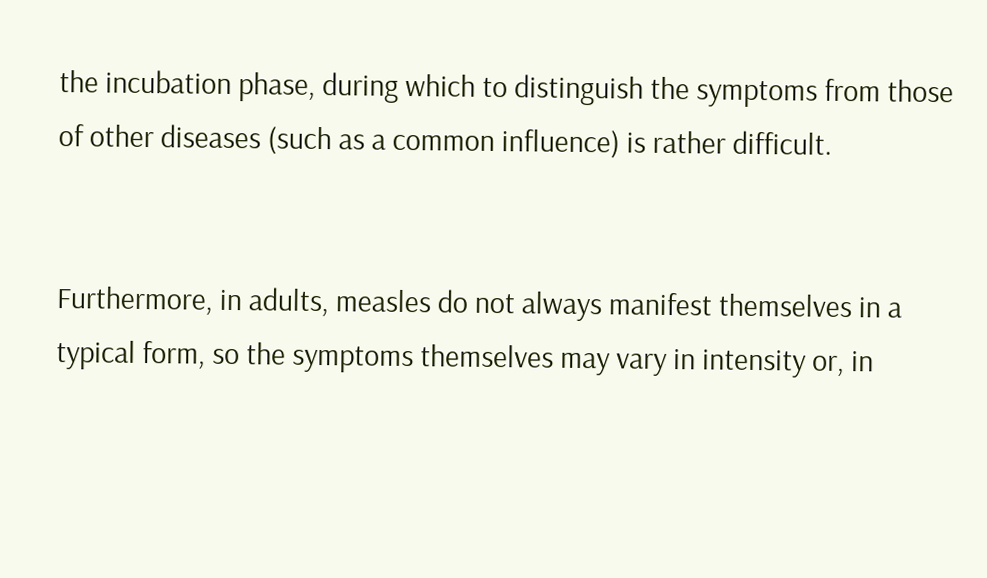the incubation phase, during which to distinguish the symptoms from those of other diseases (such as a common influence) is rather difficult.


Furthermore, in adults, measles do not always manifest themselves in a typical form, so the symptoms themselves may vary in intensity or, in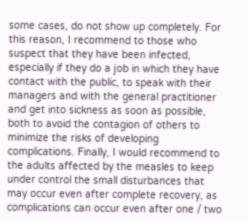some cases, do not show up completely. For this reason, I recommend to those who suspect that they have been infected, especially if they do a job in which they have contact with the public, to speak with their managers and with the general practitioner and get into sickness as soon as possible, both to avoid the contagion of others to minimize the risks of developing complications. Finally, I would recommend to the adults affected by the measles to keep under control the small disturbances that may occur even after complete recovery, as complications can occur even after one / two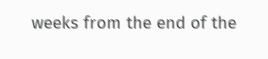weeks from the end of the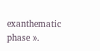exanthematic phase ».